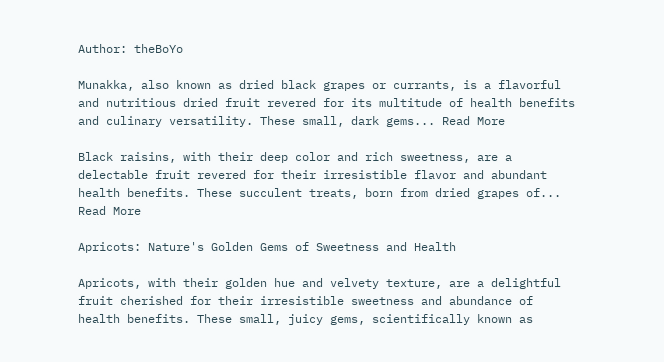Author: theBoYo

Munakka, also known as dried black grapes or currants, is a flavorful and nutritious dried fruit revered for its multitude of health benefits and culinary versatility. These small, dark gems... Read More

Black raisins, with their deep color and rich sweetness, are a delectable fruit revered for their irresistible flavor and abundant health benefits. These succulent treats, born from dried grapes of... Read More

Apricots: Nature's Golden Gems of Sweetness and Health

Apricots, with their golden hue and velvety texture, are a delightful fruit cherished for their irresistible sweetness and abundance of health benefits. These small, juicy gems, scientifically known as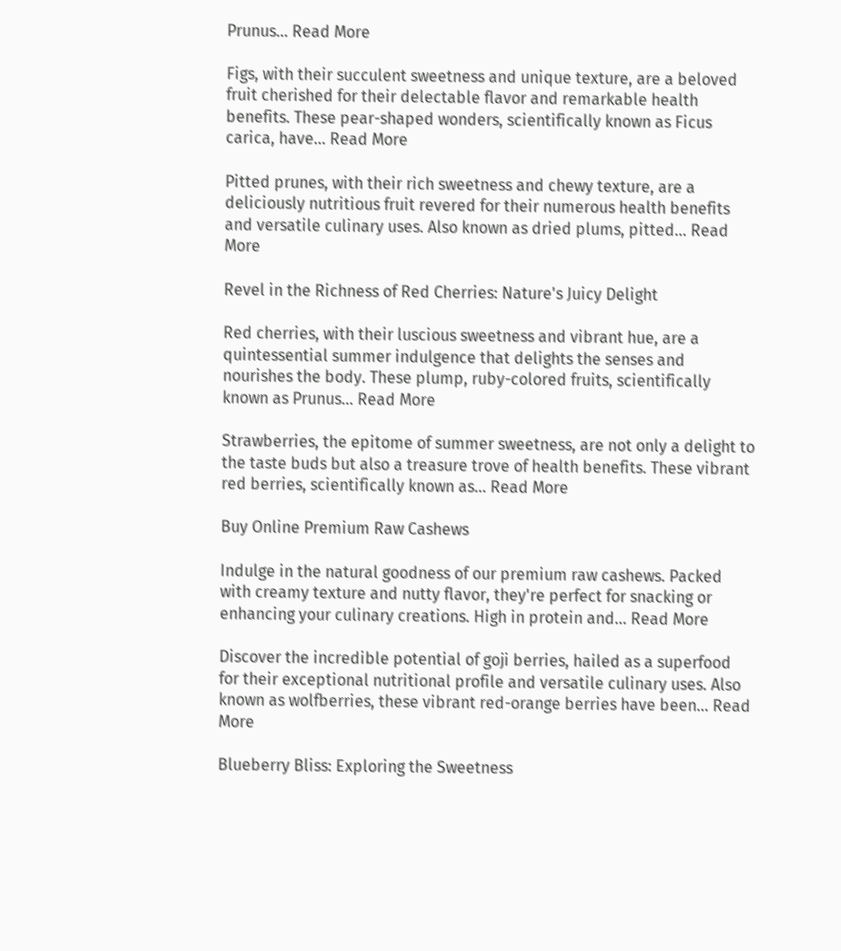Prunus... Read More

Figs, with their succulent sweetness and unique texture, are a beloved fruit cherished for their delectable flavor and remarkable health benefits. These pear-shaped wonders, scientifically known as Ficus carica, have... Read More

Pitted prunes, with their rich sweetness and chewy texture, are a deliciously nutritious fruit revered for their numerous health benefits and versatile culinary uses. Also known as dried plums, pitted... Read More

Revel in the Richness of Red Cherries: Nature's Juicy Delight

Red cherries, with their luscious sweetness and vibrant hue, are a quintessential summer indulgence that delights the senses and nourishes the body. These plump, ruby-colored fruits, scientifically known as Prunus... Read More

Strawberries, the epitome of summer sweetness, are not only a delight to the taste buds but also a treasure trove of health benefits. These vibrant red berries, scientifically known as... Read More

Buy Online Premium Raw Cashews

Indulge in the natural goodness of our premium raw cashews. Packed with creamy texture and nutty flavor, they're perfect for snacking or enhancing your culinary creations. High in protein and... Read More

Discover the incredible potential of goji berries, hailed as a superfood for their exceptional nutritional profile and versatile culinary uses. Also known as wolfberries, these vibrant red-orange berries have been... Read More

Blueberry Bliss: Exploring the Sweetness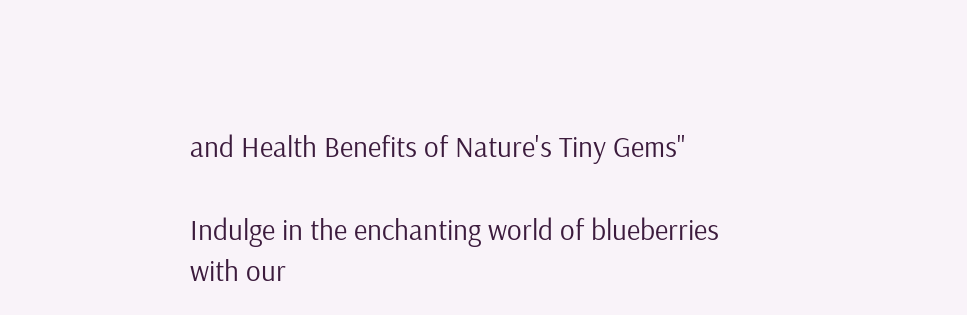and Health Benefits of Nature's Tiny Gems"

Indulge in the enchanting world of blueberries with our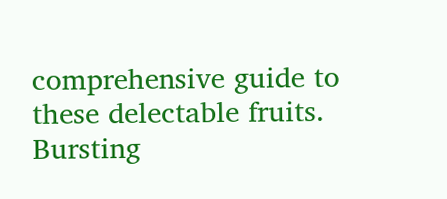comprehensive guide to these delectable fruits. Bursting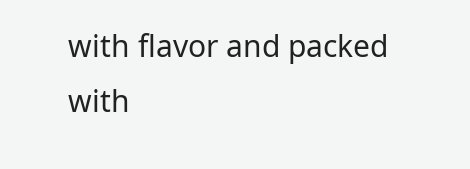with flavor and packed with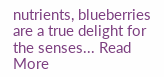nutrients, blueberries are a true delight for the senses... Read More